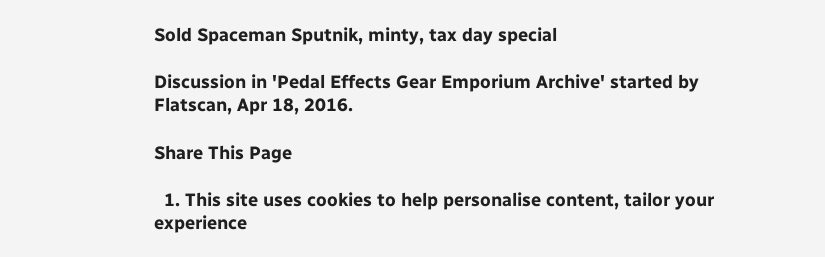Sold Spaceman Sputnik, minty, tax day special

Discussion in 'Pedal Effects Gear Emporium Archive' started by Flatscan, Apr 18, 2016.

Share This Page

  1. This site uses cookies to help personalise content, tailor your experience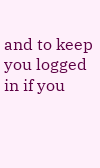and to keep you logged in if you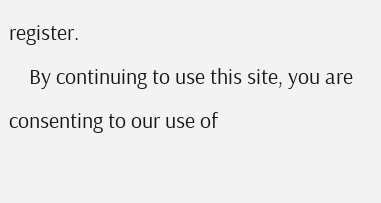register.
    By continuing to use this site, you are consenting to our use of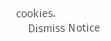cookies.
    Dismiss Notice